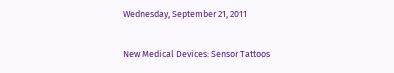Wednesday, September 21, 2011

New Medical Devices: Sensor Tattoos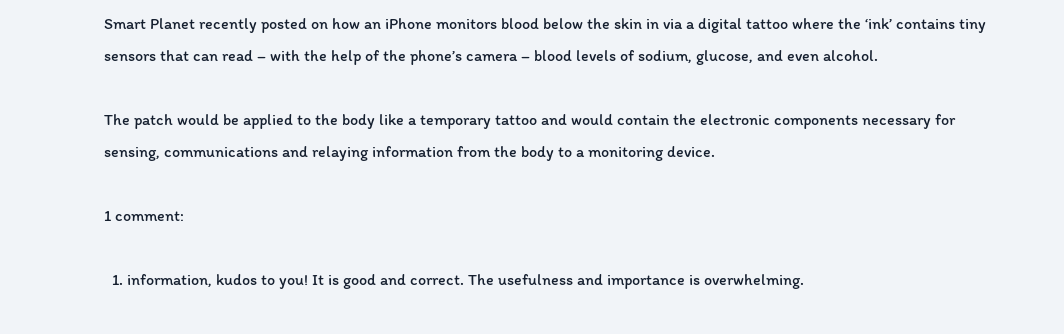Smart Planet recently posted on how an iPhone monitors blood below the skin in via a digital tattoo where the ‘ink’ contains tiny sensors that can read – with the help of the phone’s camera – blood levels of sodium, glucose, and even alcohol.

The patch would be applied to the body like a temporary tattoo and would contain the electronic components necessary for sensing, communications and relaying information from the body to a monitoring device.

1 comment:

  1. information, kudos to you! It is good and correct. The usefulness and importance is overwhelming.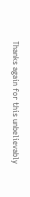Thanks again for this unbelievably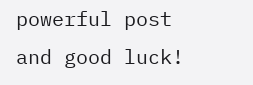powerful post and good luck!